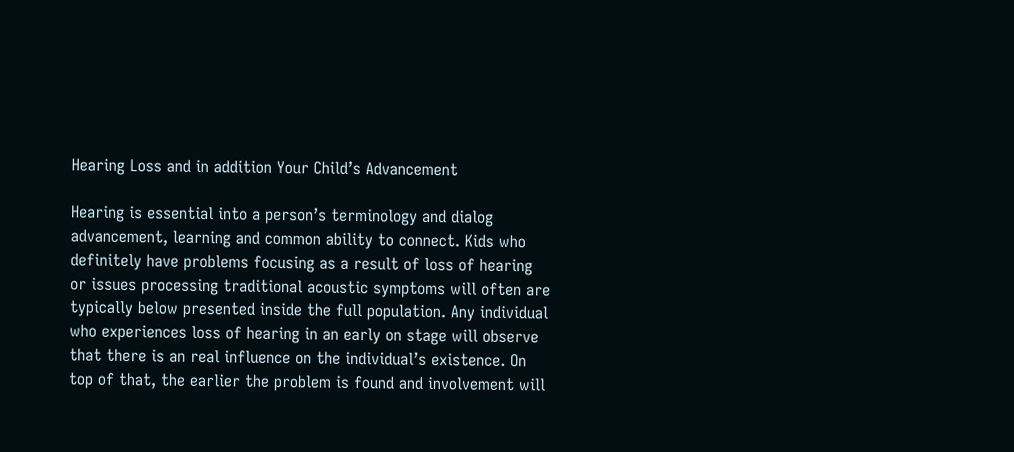Hearing Loss and in addition Your Child’s Advancement

Hearing is essential into a person’s terminology and dialog advancement, learning and common ability to connect. Kids who definitely have problems focusing as a result of loss of hearing or issues processing traditional acoustic symptoms will often are typically below presented inside the full population. Any individual who experiences loss of hearing in an early on stage will observe that there is an real influence on the individual’s existence. On top of that, the earlier the problem is found and involvement will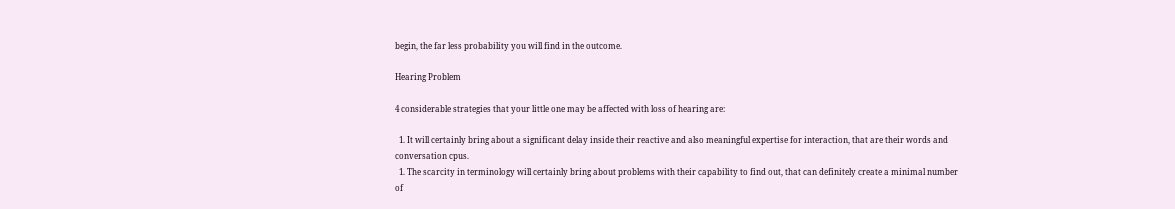begin, the far less probability you will find in the outcome.

Hearing Problem

4 considerable strategies that your little one may be affected with loss of hearing are:

  1. It will certainly bring about a significant delay inside their reactive and also meaningful expertise for interaction, that are their words and conversation cpus.
  1. The scarcity in terminology will certainly bring about problems with their capability to find out, that can definitely create a minimal number of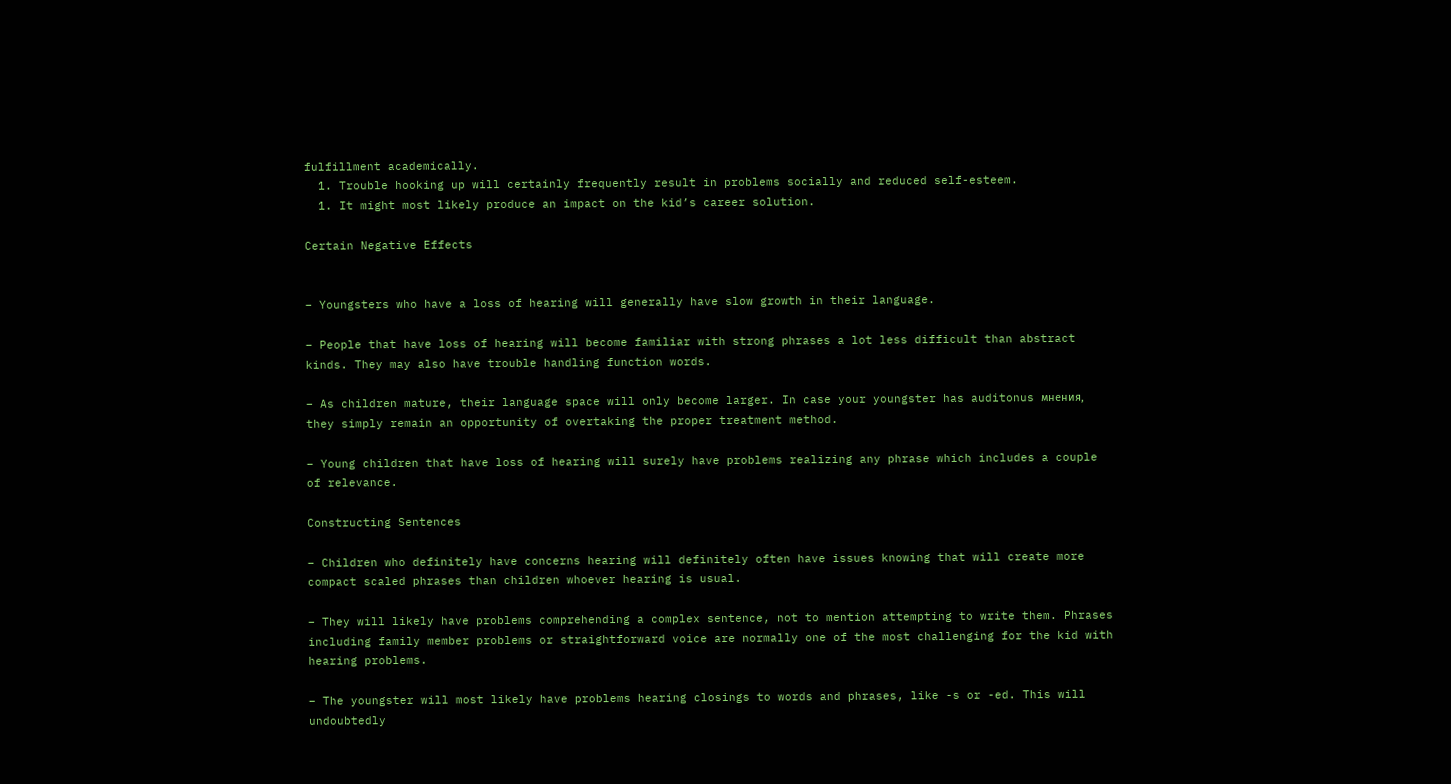fulfillment academically.
  1. Trouble hooking up will certainly frequently result in problems socially and reduced self-esteem.
  1. It might most likely produce an impact on the kid’s career solution.

Certain Negative Effects


– Youngsters who have a loss of hearing will generally have slow growth in their language.

– People that have loss of hearing will become familiar with strong phrases a lot less difficult than abstract kinds. They may also have trouble handling function words.

– As children mature, their language space will only become larger. In case your youngster has auditonus мнения, they simply remain an opportunity of overtaking the proper treatment method.

– Young children that have loss of hearing will surely have problems realizing any phrase which includes a couple of relevance.

Constructing Sentences

– Children who definitely have concerns hearing will definitely often have issues knowing that will create more compact scaled phrases than children whoever hearing is usual.

– They will likely have problems comprehending a complex sentence, not to mention attempting to write them. Phrases including family member problems or straightforward voice are normally one of the most challenging for the kid with hearing problems.

– The youngster will most likely have problems hearing closings to words and phrases, like -s or -ed. This will undoubtedly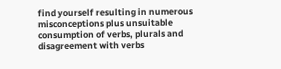find yourself resulting in numerous misconceptions plus unsuitable consumption of verbs, plurals and disagreement with verbs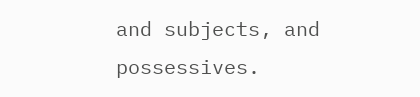and subjects, and possessives.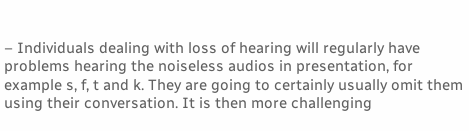– Individuals dealing with loss of hearing will regularly have problems hearing the noiseless audios in presentation, for example s, f, t and k. They are going to certainly usually omit them using their conversation. It is then more challenging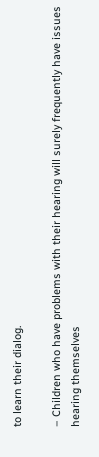to learn their dialog.

– Children who have problems with their hearing will surely frequently have issues hearing themselves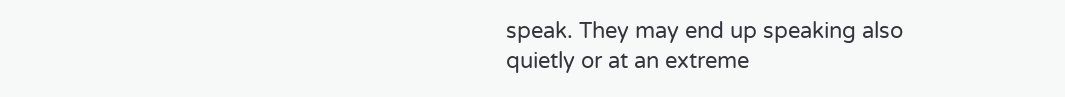speak. They may end up speaking also quietly or at an extreme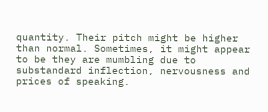quantity. Their pitch might be higher than normal. Sometimes, it might appear to be they are mumbling due to substandard inflection, nervousness and prices of speaking.